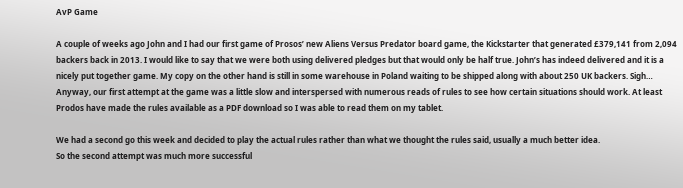AvP Game

A couple of weeks ago John and I had our first game of Prosos’ new Aliens Versus Predator board game, the Kickstarter that generated £379,141 from 2,094 backers back in 2013. I would like to say that we were both using delivered pledges but that would only be half true. John’s has indeed delivered and it is a nicely put together game. My copy on the other hand is still in some warehouse in Poland waiting to be shipped along with about 250 UK backers. Sigh…
Anyway, our first attempt at the game was a little slow and interspersed with numerous reads of rules to see how certain situations should work. At least Prodos have made the rules available as a PDF download so I was able to read them on my tablet.

We had a second go this week and decided to play the actual rules rather than what we thought the rules said, usually a much better idea.
So the second attempt was much more successful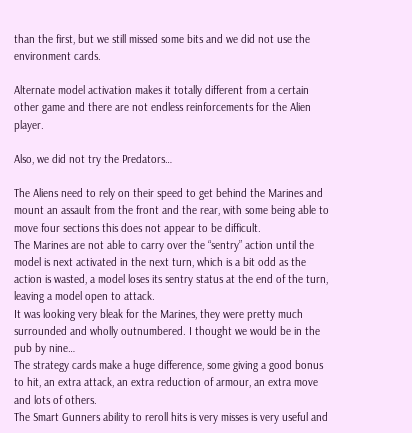than the first, but we still missed some bits and we did not use the environment cards.

Alternate model activation makes it totally different from a certain other game and there are not endless reinforcements for the Alien player.

Also, we did not try the Predators…

The Aliens need to rely on their speed to get behind the Marines and mount an assault from the front and the rear, with some being able to move four sections this does not appear to be difficult.
The Marines are not able to carry over the “sentry” action until the model is next activated in the next turn, which is a bit odd as the action is wasted, a model loses its sentry status at the end of the turn, leaving a model open to attack.
It was looking very bleak for the Marines, they were pretty much surrounded and wholly outnumbered. I thought we would be in the pub by nine…
The strategy cards make a huge difference, some giving a good bonus to hit, an extra attack, an extra reduction of armour, an extra move and lots of others.
The Smart Gunners ability to reroll hits is very misses is very useful and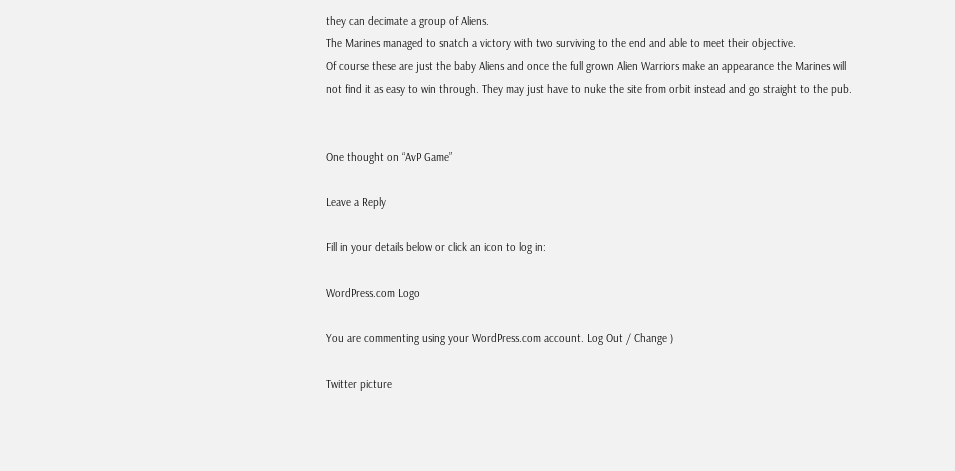they can decimate a group of Aliens.
The Marines managed to snatch a victory with two surviving to the end and able to meet their objective.
Of course these are just the baby Aliens and once the full grown Alien Warriors make an appearance the Marines will not find it as easy to win through. They may just have to nuke the site from orbit instead and go straight to the pub.


One thought on “AvP Game”

Leave a Reply

Fill in your details below or click an icon to log in:

WordPress.com Logo

You are commenting using your WordPress.com account. Log Out / Change )

Twitter picture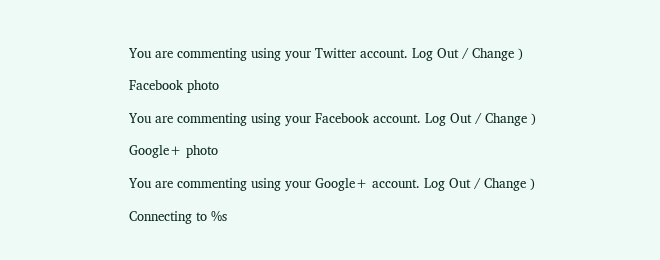You are commenting using your Twitter account. Log Out / Change )

Facebook photo

You are commenting using your Facebook account. Log Out / Change )

Google+ photo

You are commenting using your Google+ account. Log Out / Change )

Connecting to %s